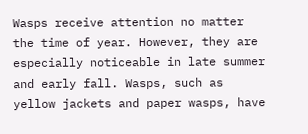Wasps receive attention no matter the time of year. However, they are especially noticeable in late summer and early fall. Wasps, such as yellow jackets and paper wasps, have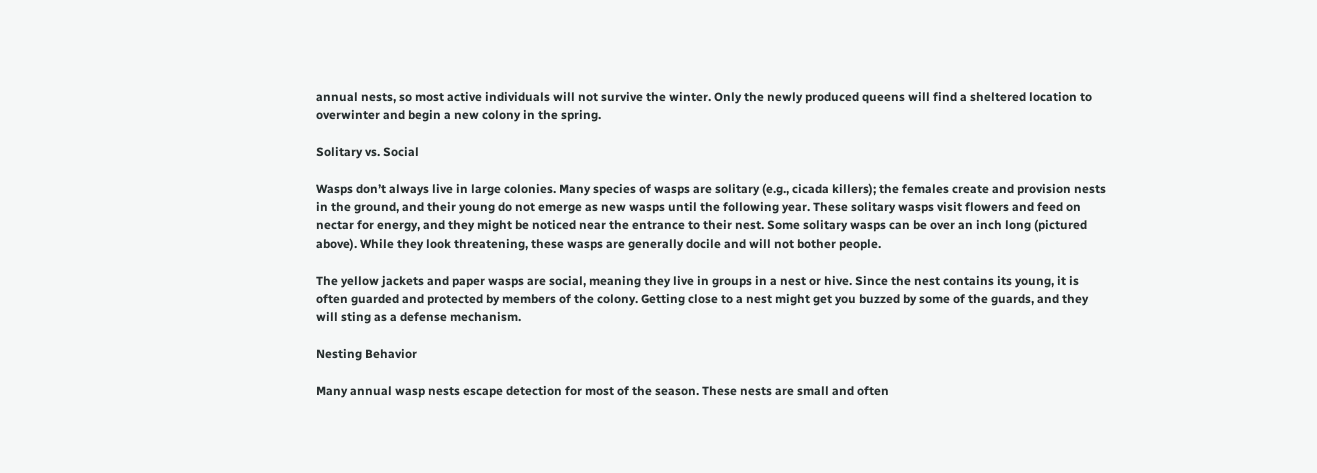annual nests, so most active individuals will not survive the winter. Only the newly produced queens will find a sheltered location to overwinter and begin a new colony in the spring.

Solitary vs. Social

Wasps don’t always live in large colonies. Many species of wasps are solitary (e.g., cicada killers); the females create and provision nests in the ground, and their young do not emerge as new wasps until the following year. These solitary wasps visit flowers and feed on nectar for energy, and they might be noticed near the entrance to their nest. Some solitary wasps can be over an inch long (pictured above). While they look threatening, these wasps are generally docile and will not bother people.

The yellow jackets and paper wasps are social, meaning they live in groups in a nest or hive. Since the nest contains its young, it is often guarded and protected by members of the colony. Getting close to a nest might get you buzzed by some of the guards, and they will sting as a defense mechanism.

Nesting Behavior

Many annual wasp nests escape detection for most of the season. These nests are small and often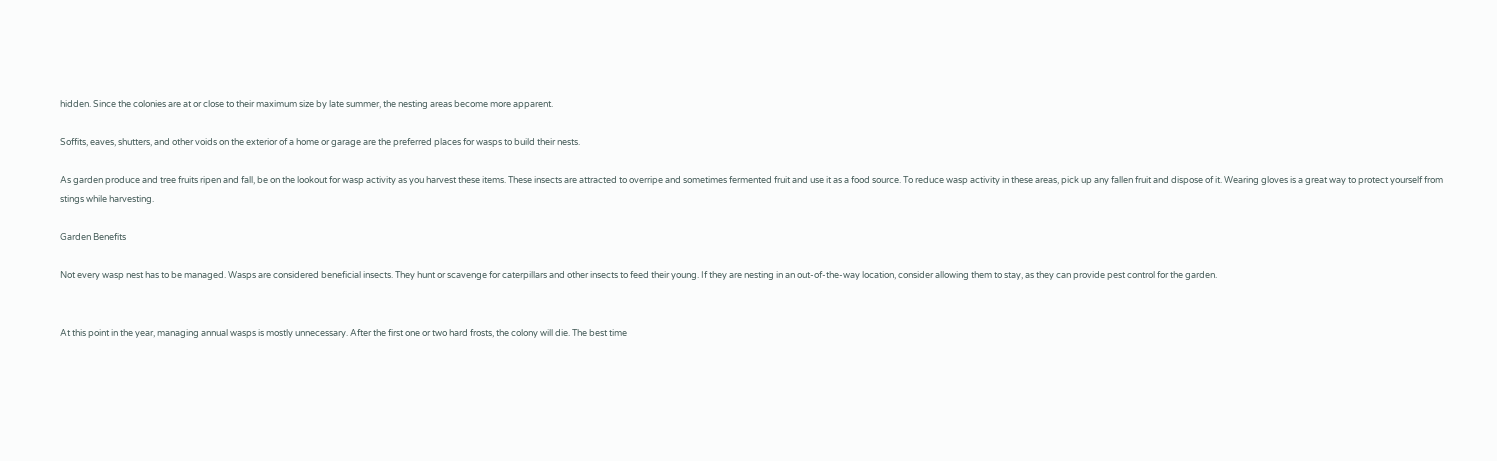hidden. Since the colonies are at or close to their maximum size by late summer, the nesting areas become more apparent.

Soffits, eaves, shutters, and other voids on the exterior of a home or garage are the preferred places for wasps to build their nests.

As garden produce and tree fruits ripen and fall, be on the lookout for wasp activity as you harvest these items. These insects are attracted to overripe and sometimes fermented fruit and use it as a food source. To reduce wasp activity in these areas, pick up any fallen fruit and dispose of it. Wearing gloves is a great way to protect yourself from stings while harvesting.

Garden Benefits

Not every wasp nest has to be managed. Wasps are considered beneficial insects. They hunt or scavenge for caterpillars and other insects to feed their young. If they are nesting in an out-of-the-way location, consider allowing them to stay, as they can provide pest control for the garden.


At this point in the year, managing annual wasps is mostly unnecessary. After the first one or two hard frosts, the colony will die. The best time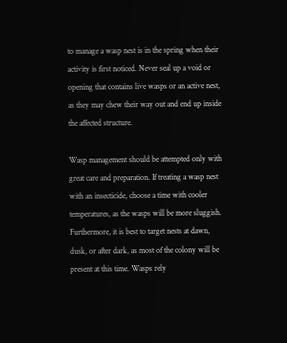to manage a wasp nest is in the spring when their activity is first noticed. Never seal up a void or opening that contains live wasps or an active nest, as they may chew their way out and end up inside the affected structure.

Wasp management should be attempted only with great care and preparation. If treating a wasp nest with an insecticide, choose a time with cooler temperatures, as the wasps will be more sluggish. Furthermore, it is best to target nests at dawn, dusk, or after dark, as most of the colony will be present at this time. Wasps rely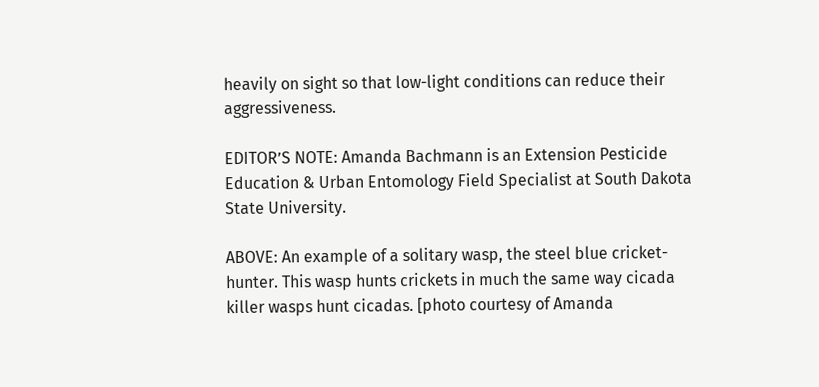heavily on sight so that low-light conditions can reduce their aggressiveness.

EDITOR’S NOTE: Amanda Bachmann is an Extension Pesticide Education & Urban Entomology Field Specialist at South Dakota State University.

ABOVE: An example of a solitary wasp, the steel blue cricket-hunter. This wasp hunts crickets in much the same way cicada killer wasps hunt cicadas. [photo courtesy of Amanda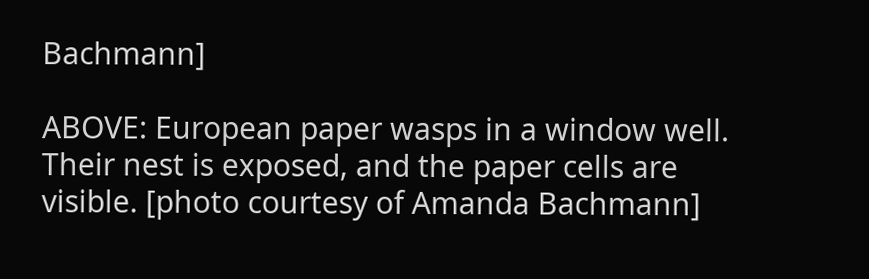Bachmann]

ABOVE: European paper wasps in a window well. Their nest is exposed, and the paper cells are visible. [photo courtesy of Amanda Bachmann]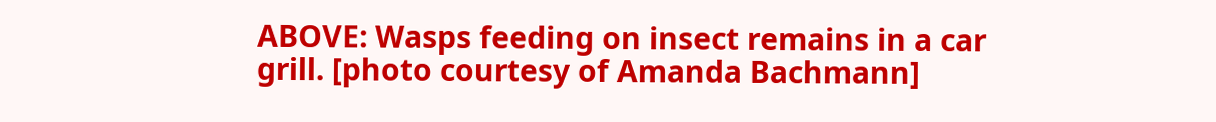ABOVE: Wasps feeding on insect remains in a car grill. [photo courtesy of Amanda Bachmann]